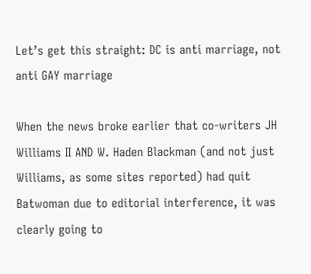Let’s get this straight: DC is anti marriage, not anti GAY marriage

When the news broke earlier that co-writers JH Williams II AND W. Haden Blackman (and not just Williams, as some sites reported) had quit Batwoman due to editorial interference, it was clearly going to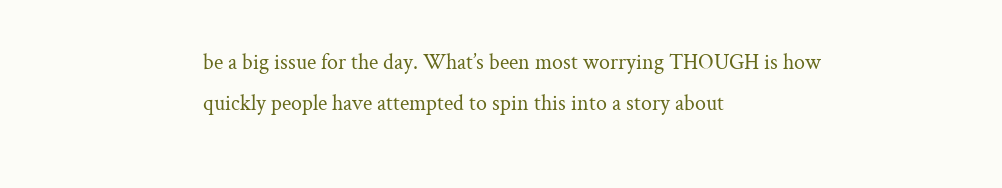be a big issue for the day. What’s been most worrying THOUGH is how quickly people have attempted to spin this into a story about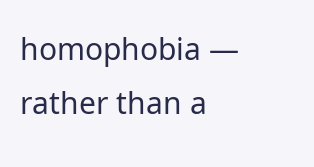homophobia — rather than a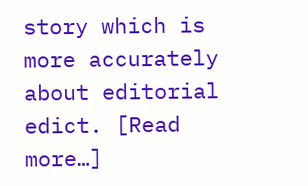story which is more accurately about editorial edict. [Read more…]